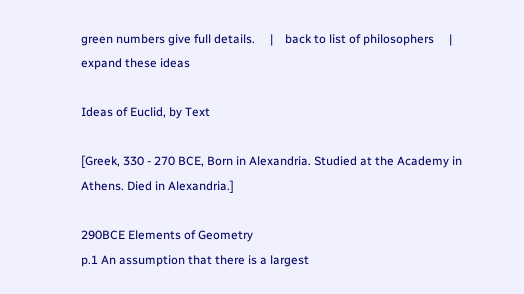green numbers give full details.     |    back to list of philosophers     |     expand these ideas

Ideas of Euclid, by Text

[Greek, 330 - 270 BCE, Born in Alexandria. Studied at the Academy in Athens. Died in Alexandria.]

290BCE Elements of Geometry
p.1 An assumption that there is a largest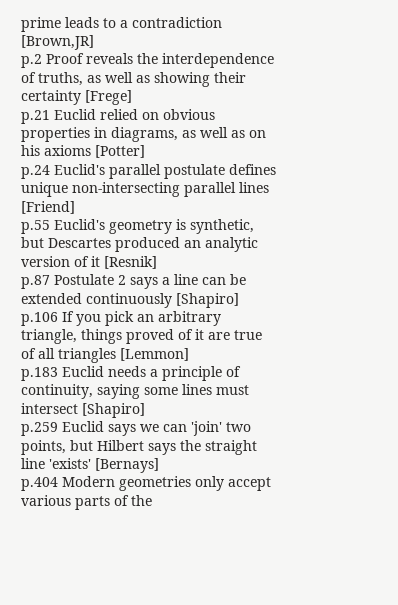prime leads to a contradiction [Brown,JR]
p.2 Proof reveals the interdependence of truths, as well as showing their certainty [Frege]
p.21 Euclid relied on obvious properties in diagrams, as well as on his axioms [Potter]
p.24 Euclid's parallel postulate defines unique non-intersecting parallel lines [Friend]
p.55 Euclid's geometry is synthetic, but Descartes produced an analytic version of it [Resnik]
p.87 Postulate 2 says a line can be extended continuously [Shapiro]
p.106 If you pick an arbitrary triangle, things proved of it are true of all triangles [Lemmon]
p.183 Euclid needs a principle of continuity, saying some lines must intersect [Shapiro]
p.259 Euclid says we can 'join' two points, but Hilbert says the straight line 'exists' [Bernays]
p.404 Modern geometries only accept various parts of the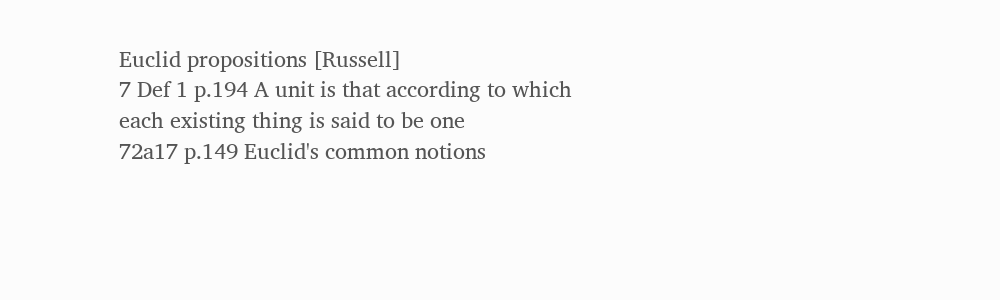Euclid propositions [Russell]
7 Def 1 p.194 A unit is that according to which each existing thing is said to be one
72a17 p.149 Euclid's common notions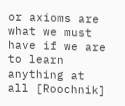or axioms are what we must have if we are to learn anything at all [Roochnik]